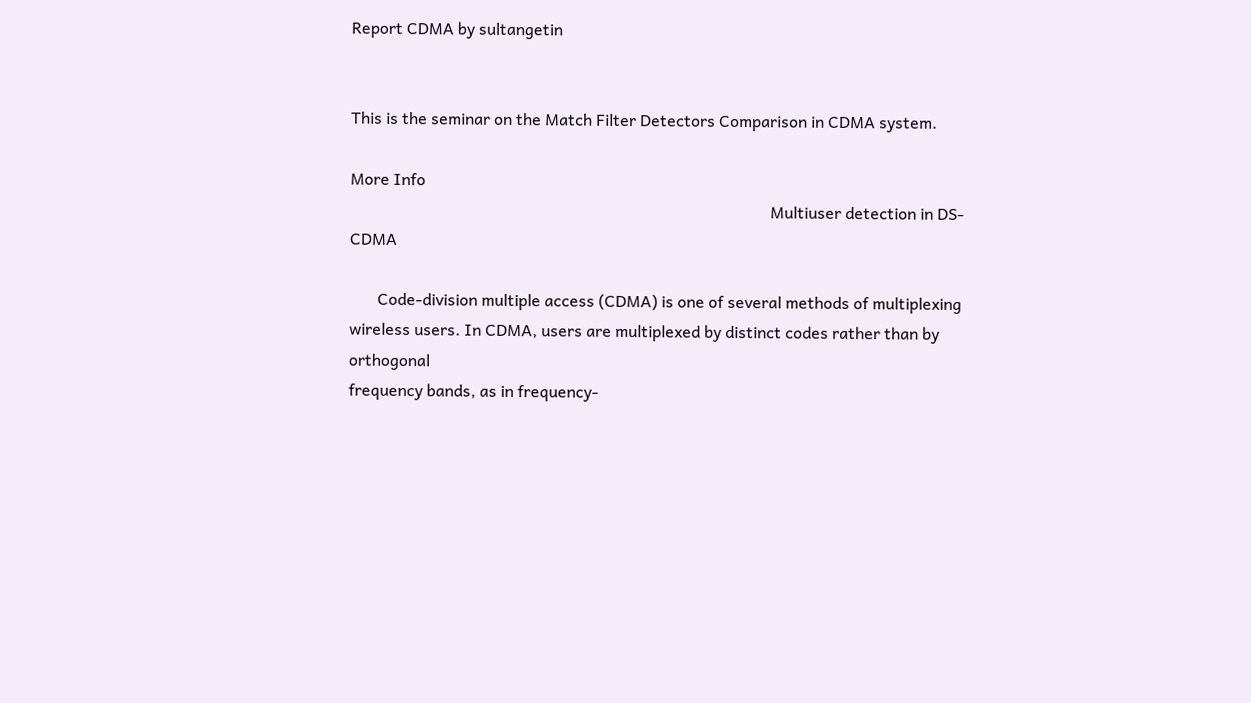Report CDMA by sultangetin


This is the seminar on the Match Filter Detectors Comparison in CDMA system.

More Info
                                                                                                         Multiuser detection in DS-CDMA

       Code-division multiple access (CDMA) is one of several methods of multiplexing
wireless users. In CDMA, users are multiplexed by distinct codes rather than by orthogonal
frequency bands, as in frequency-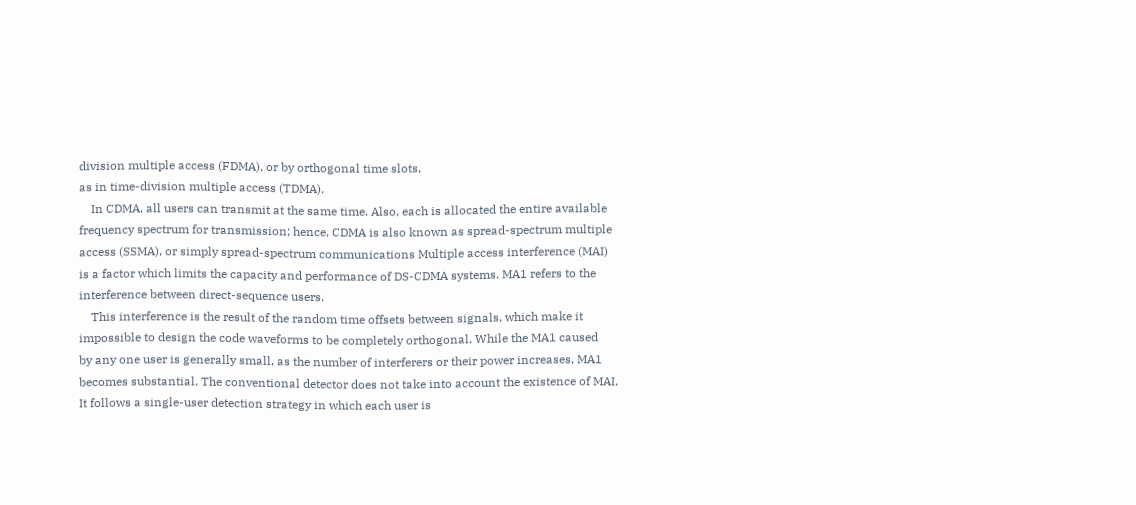division multiple access (FDMA), or by orthogonal time slots,
as in time-division multiple access (TDMA).
    In CDMA, all users can transmit at the same time. Also, each is allocated the entire available
frequency spectrum for transmission; hence, CDMA is also known as spread-spectrum multiple
access (SSMA), or simply spread-spectrum communications Multiple access interference (MAI)
is a factor which limits the capacity and performance of DS-CDMA systems. MA1 refers to the
interference between direct-sequence users.
    This interference is the result of the random time offsets between signals, which make it
impossible to design the code waveforms to be completely orthogonal. While the MA1 caused
by any one user is generally small, as the number of interferers or their power increases, MA1
becomes substantial. The conventional detector does not take into account the existence of MAI.
It follows a single-user detection strategy in which each user is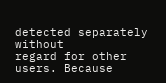detected separately without
regard for other users. Because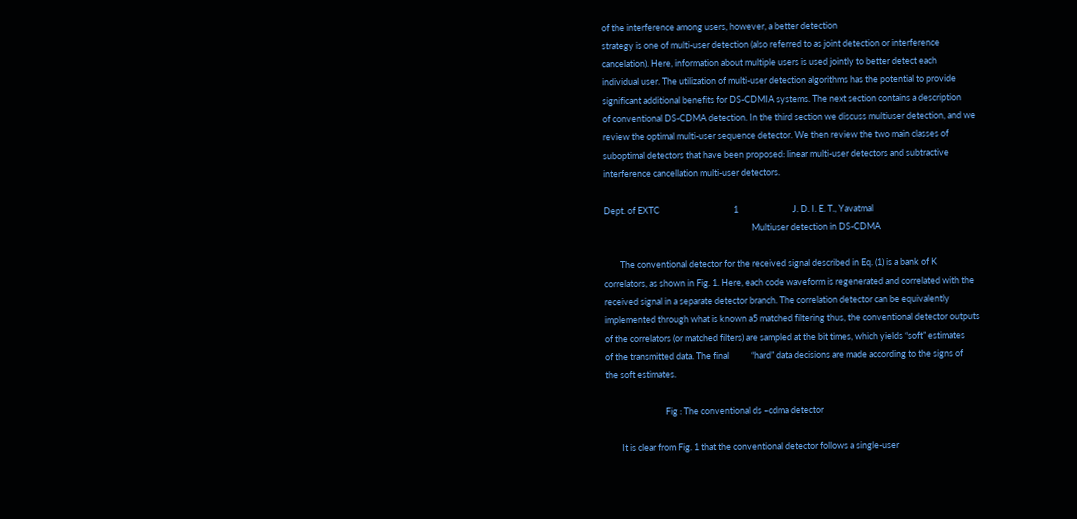of the interference among users, however, a better detection
strategy is one of multi-user detection (also referred to as joint detection or interference
cancelation). Here, information about multiple users is used jointly to better detect each
individual user. The utilization of multi-user detection algorithms has the potential to provide
significant additional benefits for DS-CDMIA systems. The next section contains a description
of conventional DS-CDMA detection. In the third section we discuss multiuser detection, and we
review the optimal multi-user sequence detector. We then review the two main classes of
suboptimal detectors that have been proposed: linear multi-user detectors and subtractive
interference cancellation multi-user detectors.

Dept. of EXTC                                     1                           J. D. I. E. T., Yavatmal
                                                                          Multiuser detection in DS-CDMA

        The conventional detector for the received signal described in Eq. (1) is a bank of K
correlators, as shown in Fig. 1. Here, each code waveform is regenerated and correlated with the
received signal in a separate detector branch. The correlation detector can be equivalently
implemented through what is known a5 matched filtering thus, the conventional detector outputs
of the correlators (or matched filters) are sampled at the bit times, which yields “soft” estimates
of the transmitted data. The final           “hard” data decisions are made according to the signs of
the soft estimates.

                              Fig : The conventional ds –cdma detector

        It is clear from Fig. 1 that the conventional detector follows a single-user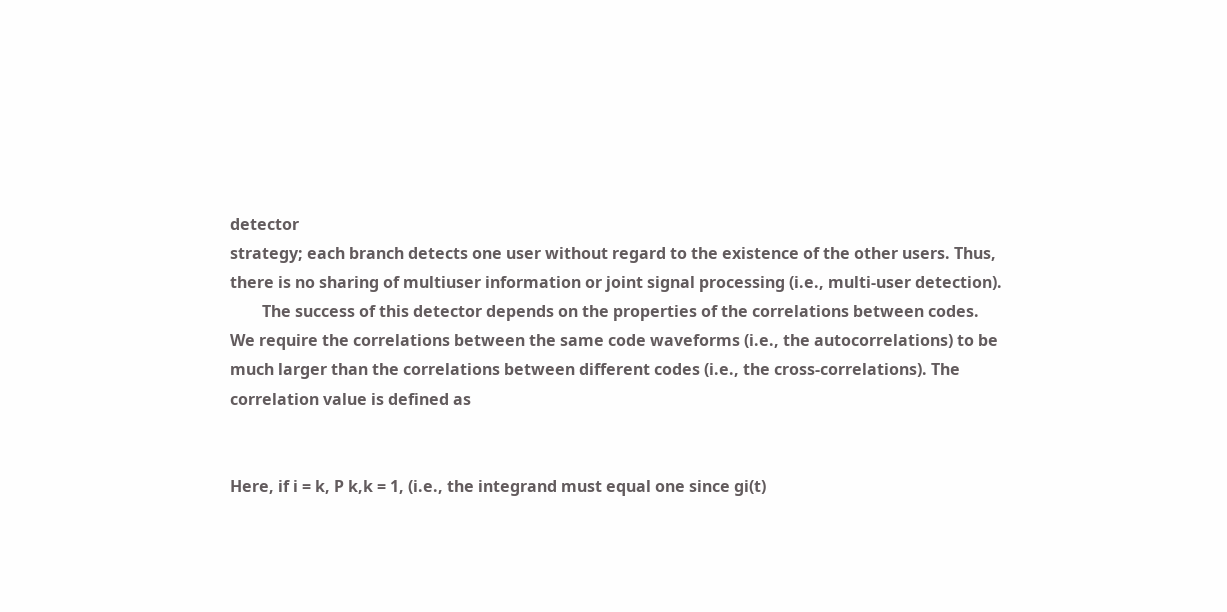detector
strategy; each branch detects one user without regard to the existence of the other users. Thus,
there is no sharing of multiuser information or joint signal processing (i.e., multi-user detection).
        The success of this detector depends on the properties of the correlations between codes.
We require the correlations between the same code waveforms (i.e., the autocorrelations) to be
much larger than the correlations between different codes (i.e., the cross-correlations). The
correlation value is defined as


Here, if i = k, P k,k = 1, (i.e., the integrand must equal one since gi(t)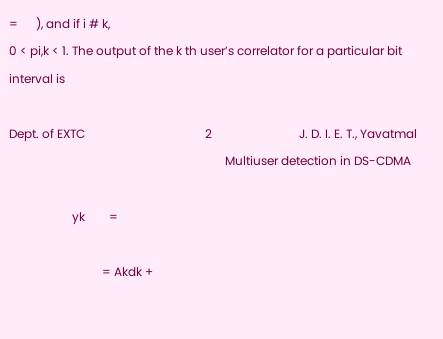=      ), and if i # k,
0 < pi,k < 1. The output of the k th user’s correlator for a particular bit interval is

Dept. of EXTC                                        2                             J. D. I. E. T., Yavatmal
                                                                        Multiuser detection in DS-CDMA

                     yk        =

                               = Akdk +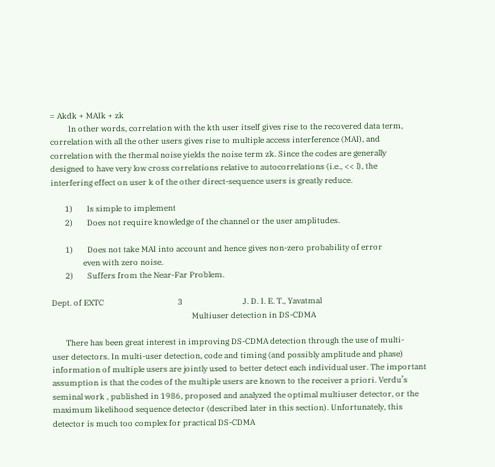= Akdk + MAIk + zk
         In other words, correlation with the kth user itself gives rise to the recovered data term,
correlation with all the other users gives rise to multiple access interference (MAI), and
correlation with the thermal noise yields the noise term zk. Since the codes are generally
designed to have very low cross correlations relative to autocorrelations (i.e., << l), the
interfering effect on user k of the other direct-sequence users is greatly reduce.

       1)       Is simple to implement
       2)       Does not require knowledge of the channel or the user amplitudes.

       1)       Does not take MAI into account and hence gives non-zero probability of error
                even with zero noise.
       2)       Suffers from the Near-Far Problem.

Dept. of EXTC                                     3                              J. D. I. E. T., Yavatmal
                                                                      Multiuser detection in DS-CDMA

       There has been great interest in improving DS-CDMA detection through the use of multi-
user detectors. In multi-user detection, code and timing (and possibly amplitude and phase)
information of multiple users are jointly used to better detect each individual user. The important
assumption is that the codes of the multiple users are known to the receiver a priori. Verdu’s
seminal work , published in 1986, proposed and analyzed the optimal multiuser detector, or the
maximum likelihood sequence detector (described later in this section). Unfortunately, this
detector is much too complex for practical DS-CDMA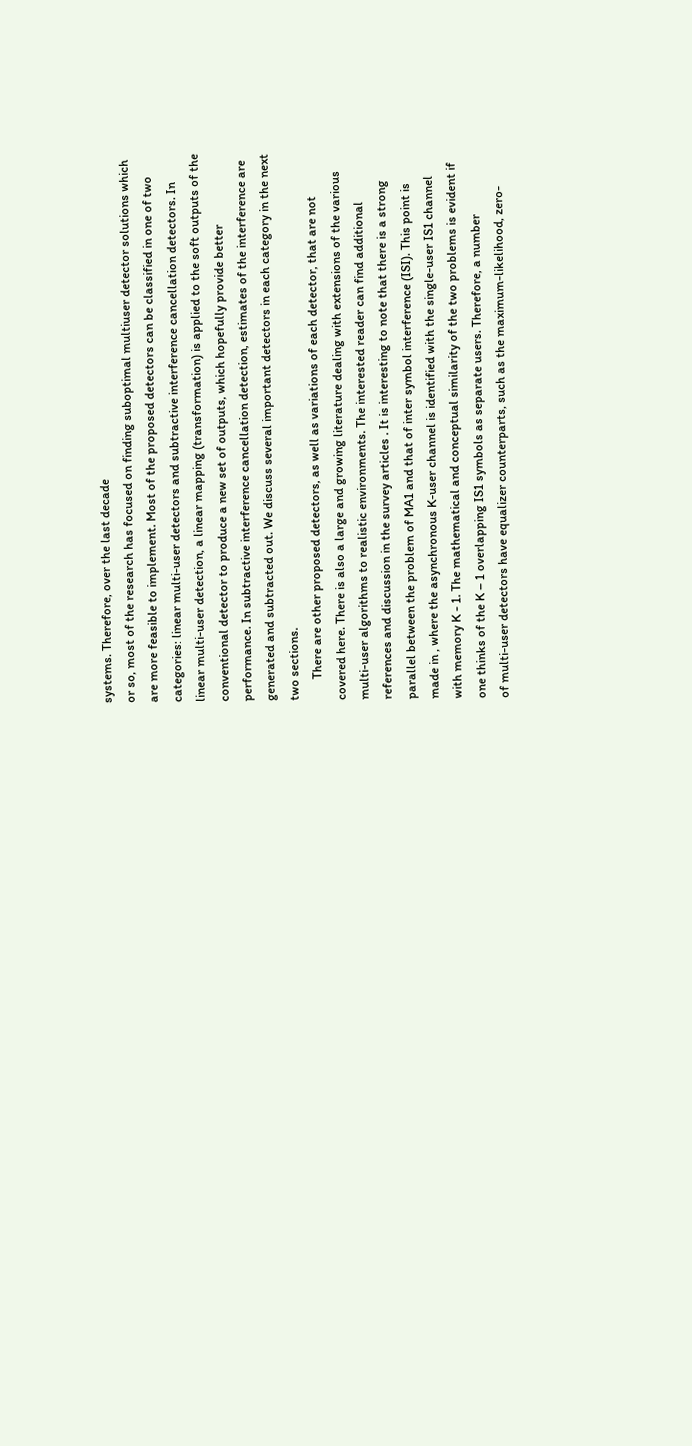systems. Therefore, over the last decade
or so, most of the research has focused on finding suboptimal multiuser detector solutions which
are more feasible to implement. Most of the proposed detectors can be classified in one of two
categories: linear multi-user detectors and subtractive interference cancellation detectors. In
linear multi-user detection, a linear mapping (transformation) is applied to the soft outputs of the
conventional detector to produce a new set of outputs, which hopefully provide better
performance. In subtractive interference cancellation detection, estimates of the interference are
generated and subtracted out. We discuss several important detectors in each category in the next
two sections.
       There are other proposed detectors, as well as variations of each detector, that are not
covered here. There is also a large and growing literature dealing with extensions of the various
multi-user algorithms to realistic environments. The interested reader can find additional
references and discussion in the survey articles . It is interesting to note that there is a strong
parallel between the problem of MA1 and that of inter symbol interference (ISI). This point is
made in , where the asynchronous K-user channel is identified with the single-user IS1 channel
with memory K - 1. The mathematical and conceptual similarity of the two problems is evident if
one thinks of the K – 1 overlapping IS1 symbols as separate users. Therefore, a number
of multi-user detectors have equalizer counterparts, such as the maximum-likelihood, zero-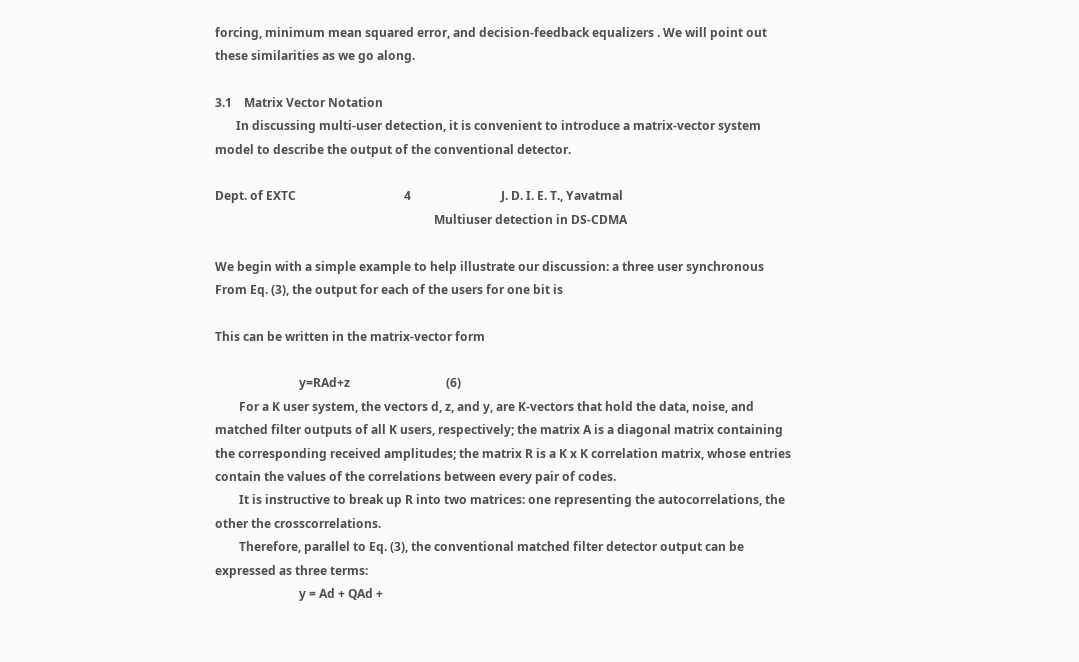forcing, minimum mean squared error, and decision-feedback equalizers . We will point out
these similarities as we go along.

3.1    Matrix Vector Notation
       In discussing multi-user detection, it is convenient to introduce a matrix-vector system
model to describe the output of the conventional detector.

Dept. of EXTC                                    4                              J. D. I. E. T., Yavatmal
                                                                         Multiuser detection in DS-CDMA

We begin with a simple example to help illustrate our discussion: a three user synchronous
From Eq. (3), the output for each of the users for one bit is

This can be written in the matrix-vector form

                            y=RAd+z                                (6)
        For a K user system, the vectors d, z, and y, are K-vectors that hold the data, noise, and
matched filter outputs of all K users, respectively; the matrix A is a diagonal matrix containing
the corresponding received amplitudes; the matrix R is a K x K correlation matrix, whose entries
contain the values of the correlations between every pair of codes.
        It is instructive to break up R into two matrices: one representing the autocorrelations, the
other the crosscorrelations.
        Therefore, parallel to Eq. (3), the conventional matched filter detector output can be
expressed as three terms:
                            y = Ad + QAd +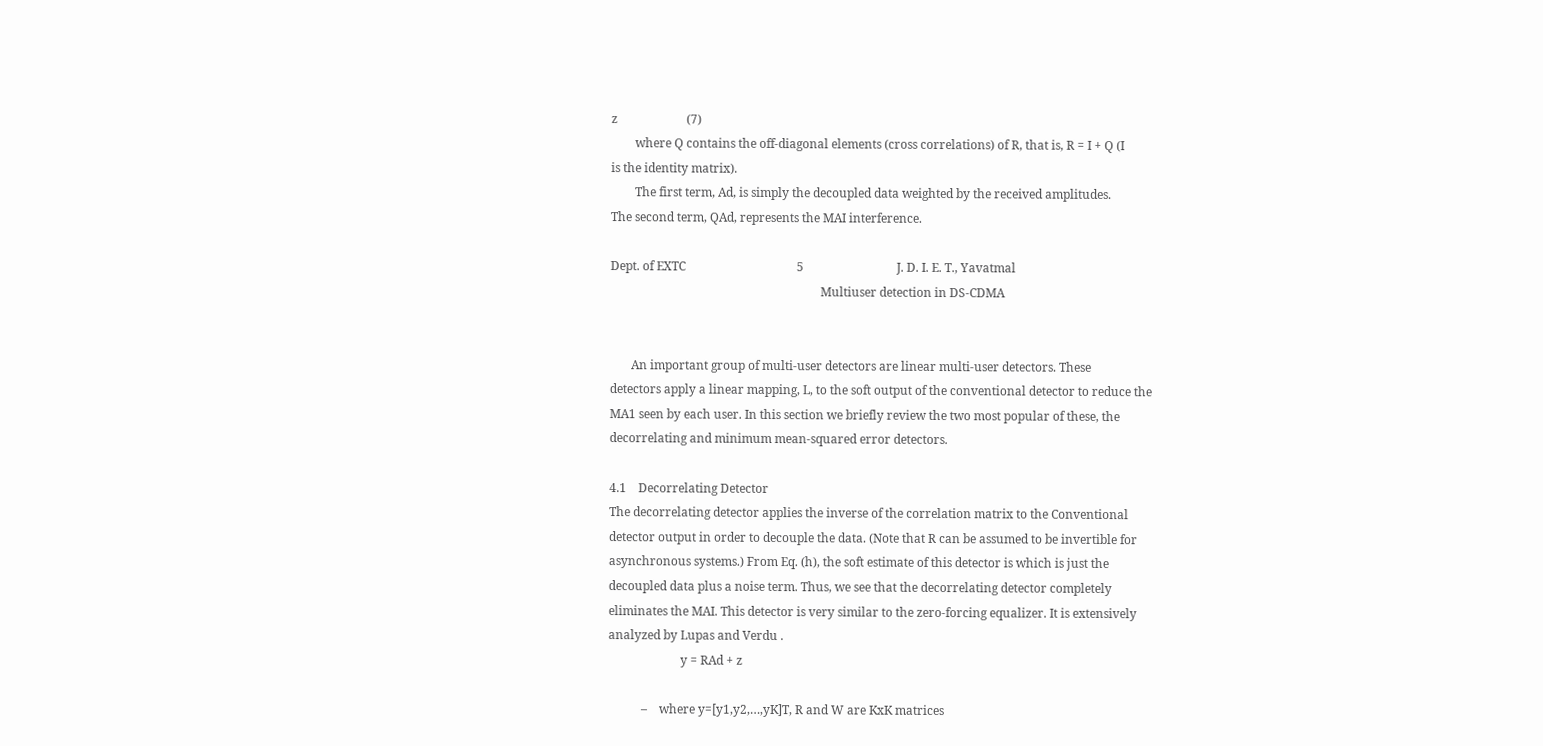z                       (7)
        where Q contains the off-diagonal elements (cross correlations) of R, that is, R = I + Q (I
is the identity matrix).
        The first term, Ad, is simply the decoupled data weighted by the received amplitudes.
The second term, QAd, represents the MAI interference.

Dept. of EXTC                                     5                               J. D. I. E. T., Yavatmal
                                                                      Multiuser detection in DS-CDMA


       An important group of multi-user detectors are linear multi-user detectors. These
detectors apply a linear mapping, L, to the soft output of the conventional detector to reduce the
MA1 seen by each user. In this section we briefly review the two most popular of these, the
decorrelating and minimum mean-squared error detectors.

4.1    Decorrelating Detector
The decorrelating detector applies the inverse of the correlation matrix to the Conventional
detector output in order to decouple the data. (Note that R can be assumed to be invertible for
asynchronous systems.) From Eq. (h), the soft estimate of this detector is which is just the
decoupled data plus a noise term. Thus, we see that the decorrelating detector completely
eliminates the MAI. This detector is very similar to the zero-forcing equalizer. It is extensively
analyzed by Lupas and Verdu .
                        y = RAd + z

           –    where y=[y1,y2,…,yK]T, R and W are KxK matrices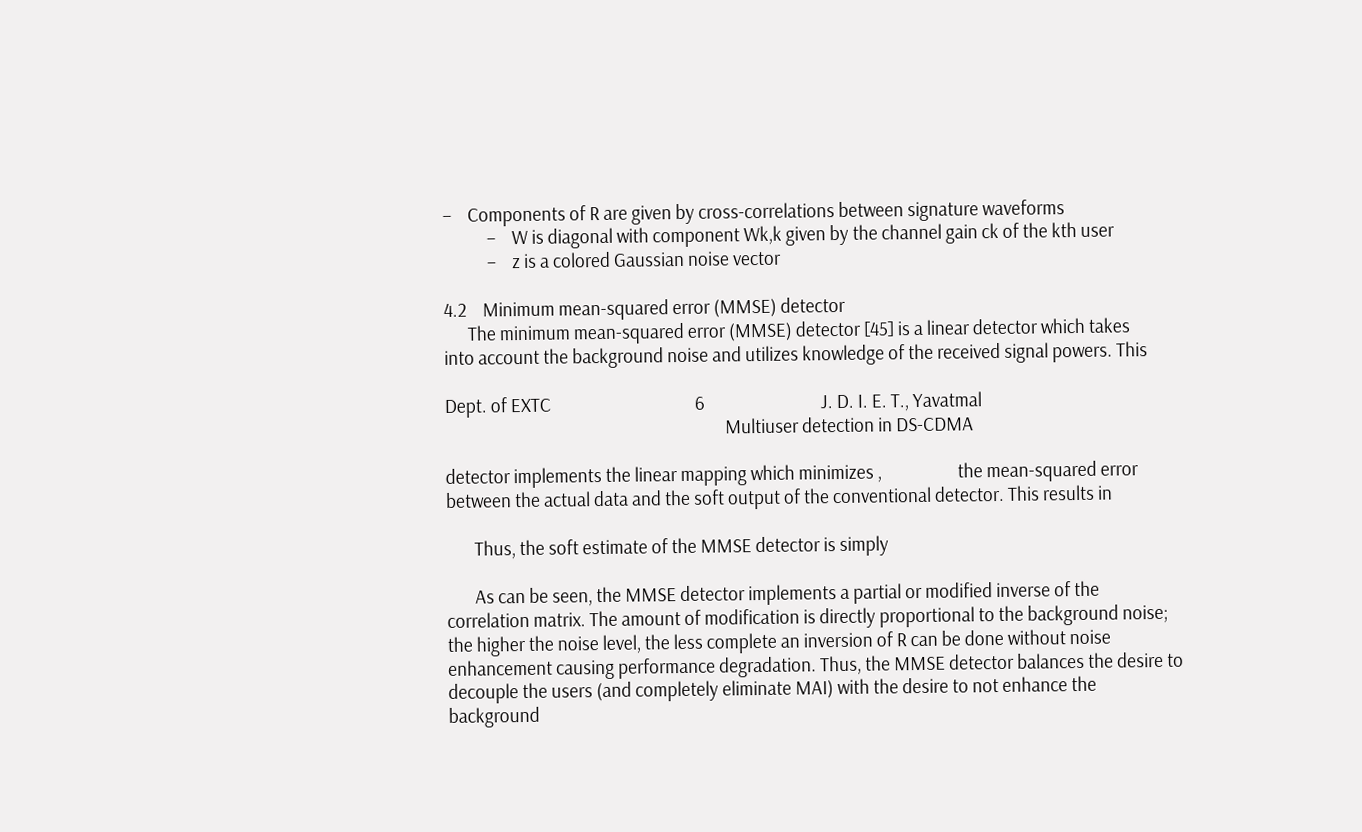–    Components of R are given by cross-correlations between signature waveforms
           –    W is diagonal with component Wk,k given by the channel gain ck of the kth user
           –    z is a colored Gaussian noise vector

4.2    Minimum mean-squared error (MMSE) detector
      The minimum mean-squared error (MMSE) detector [45] is a linear detector which takes
into account the background noise and utilizes knowledge of the received signal powers. This

Dept. of EXTC                                    6                             J. D. I. E. T., Yavatmal
                                                                      Multiuser detection in DS-CDMA

detector implements the linear mapping which minimizes ,                   the mean-squared error
between the actual data and the soft output of the conventional detector. This results in

       Thus, the soft estimate of the MMSE detector is simply

       As can be seen, the MMSE detector implements a partial or modified inverse of the
correlation matrix. The amount of modification is directly proportional to the background noise;
the higher the noise level, the less complete an inversion of R can be done without noise
enhancement causing performance degradation. Thus, the MMSE detector balances the desire to
decouple the users (and completely eliminate MAI) with the desire to not enhance the
background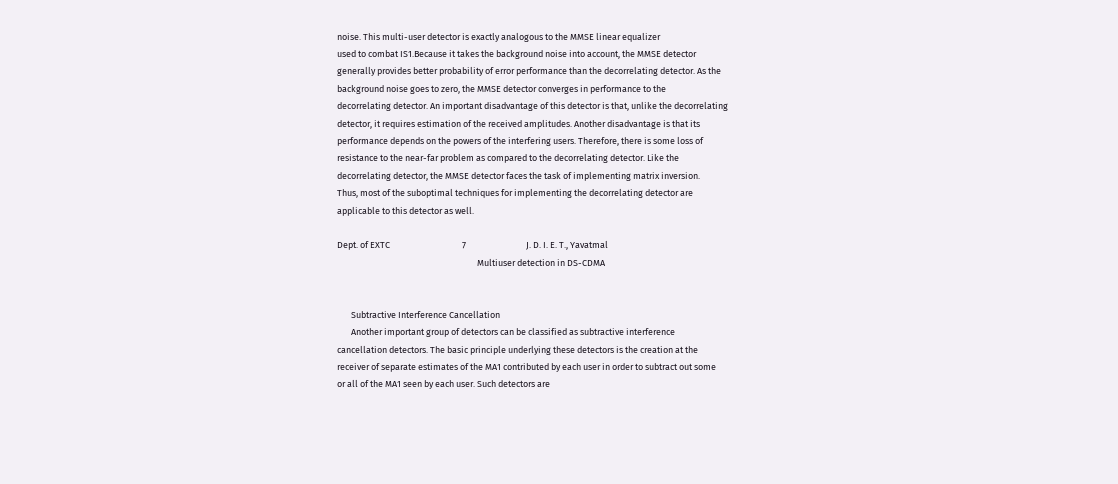noise. This multi-user detector is exactly analogous to the MMSE linear equalizer
used to combat IS1.Because it takes the background noise into account, the MMSE detector
generally provides better probability of error performance than the decorrelating detector. As the
background noise goes to zero, the MMSE detector converges in performance to the
decorrelating detector. An important disadvantage of this detector is that, unlike the decorrelating
detector, it requires estimation of the received amplitudes. Another disadvantage is that its
performance depends on the powers of the interfering users. Therefore, there is some loss of
resistance to the near-far problem as compared to the decorrelating detector. Like the
decorrelating detector, the MMSE detector faces the task of implementing matrix inversion.
Thus, most of the suboptimal techniques for implementing the decorrelating detector are
applicable to this detector as well.

Dept. of EXTC                                    7                              J. D. I. E. T., Yavatmal
                                                                      Multiuser detection in DS-CDMA


       Subtractive Interference Cancellation
       Another important group of detectors can be classified as subtractive interference
cancellation detectors. The basic principle underlying these detectors is the creation at the
receiver of separate estimates of the MA1 contributed by each user in order to subtract out some
or all of the MA1 seen by each user. Such detectors are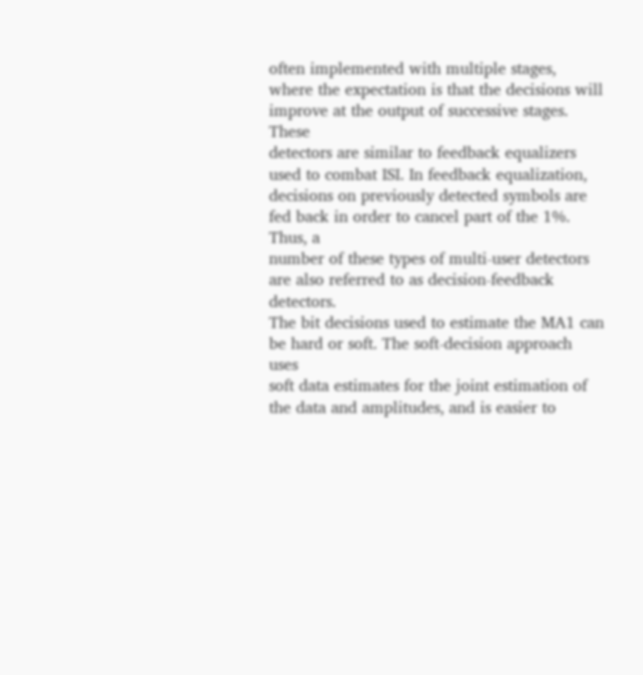often implemented with multiple stages,
where the expectation is that the decisions will improve at the output of successive stages. These
detectors are similar to feedback equalizers used to combat ISI. In feedback equalization,
decisions on previously detected symbols are fed back in order to cancel part of the 1%. Thus, a
number of these types of multi-user detectors are also referred to as decision-feedback detectors.
The bit decisions used to estimate the MA1 can be hard or soft. The soft-decision approach uses
soft data estimates for the joint estimation of the data and amplitudes, and is easier to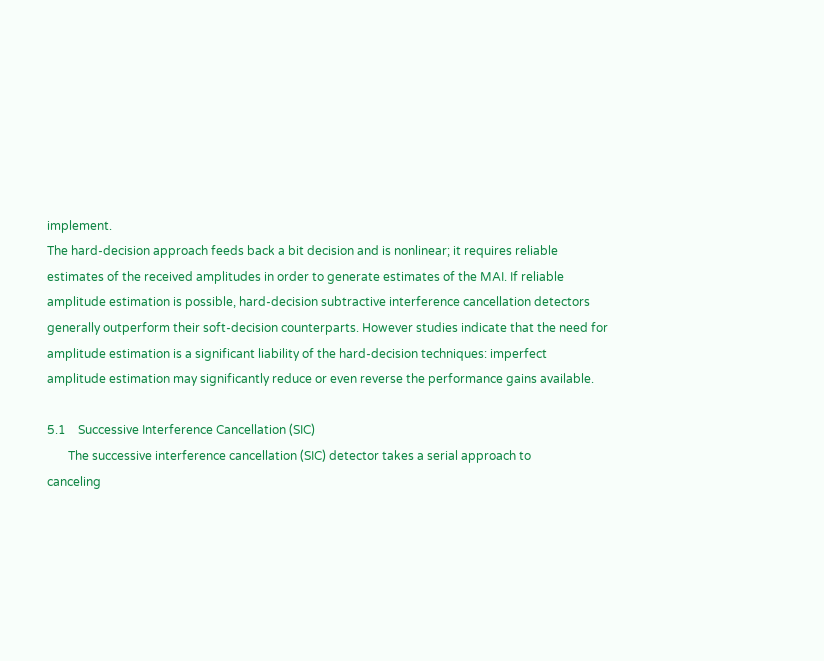implement.
The hard-decision approach feeds back a bit decision and is nonlinear; it requires reliable
estimates of the received amplitudes in order to generate estimates of the MAI. If reliable
amplitude estimation is possible, hard-decision subtractive interference cancellation detectors
generally outperform their soft-decision counterparts. However studies indicate that the need for
amplitude estimation is a significant liability of the hard-decision techniques: imperfect
amplitude estimation may significantly reduce or even reverse the performance gains available.

5.1    Successive Interference Cancellation (SIC)
       The successive interference cancellation (SIC) detector takes a serial approach to
canceling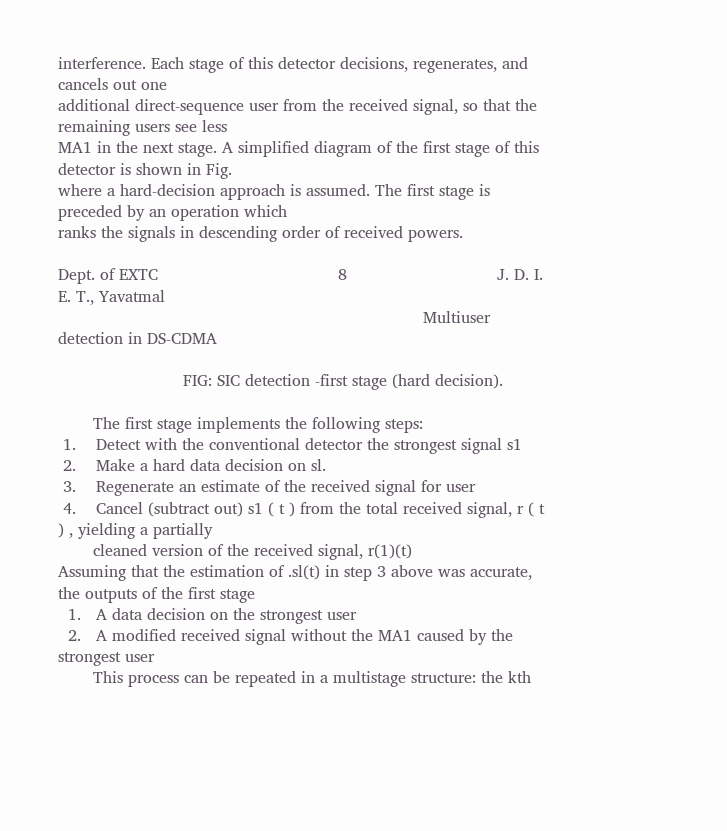interference. Each stage of this detector decisions, regenerates, and cancels out one
additional direct-sequence user from the received signal, so that the remaining users see less
MA1 in the next stage. A simplified diagram of the first stage of this detector is shown in Fig.
where a hard-decision approach is assumed. The first stage is preceded by an operation which
ranks the signals in descending order of received powers.

Dept. of EXTC                                    8                              J. D. I. E. T., Yavatmal
                                                                         Multiuser detection in DS-CDMA

                         FIG: SIC detection -first stage (hard decision).

       The first stage implements the following steps:
 1.    Detect with the conventional detector the strongest signal s1
 2.    Make a hard data decision on sl.
 3.    Regenerate an estimate of the received signal for user
 4.    Cancel (subtract out) s1 ( t ) from the total received signal, r ( t ) , yielding a partially
       cleaned version of the received signal, r(1)(t)
Assuming that the estimation of .sl(t) in step 3 above was accurate, the outputs of the first stage
  1.   A data decision on the strongest user
  2.   A modified received signal without the MA1 caused by the strongest user
       This process can be repeated in a multistage structure: the kth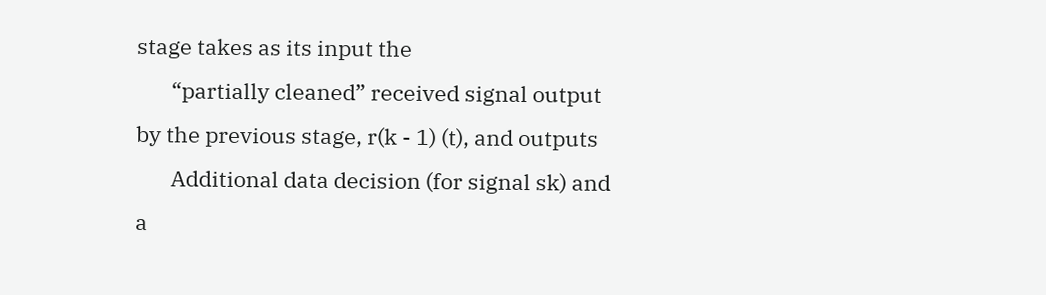stage takes as its input the
       “partially cleaned” received signal output by the previous stage, r(k - 1) (t), and outputs
       Additional data decision (for signal sk) and a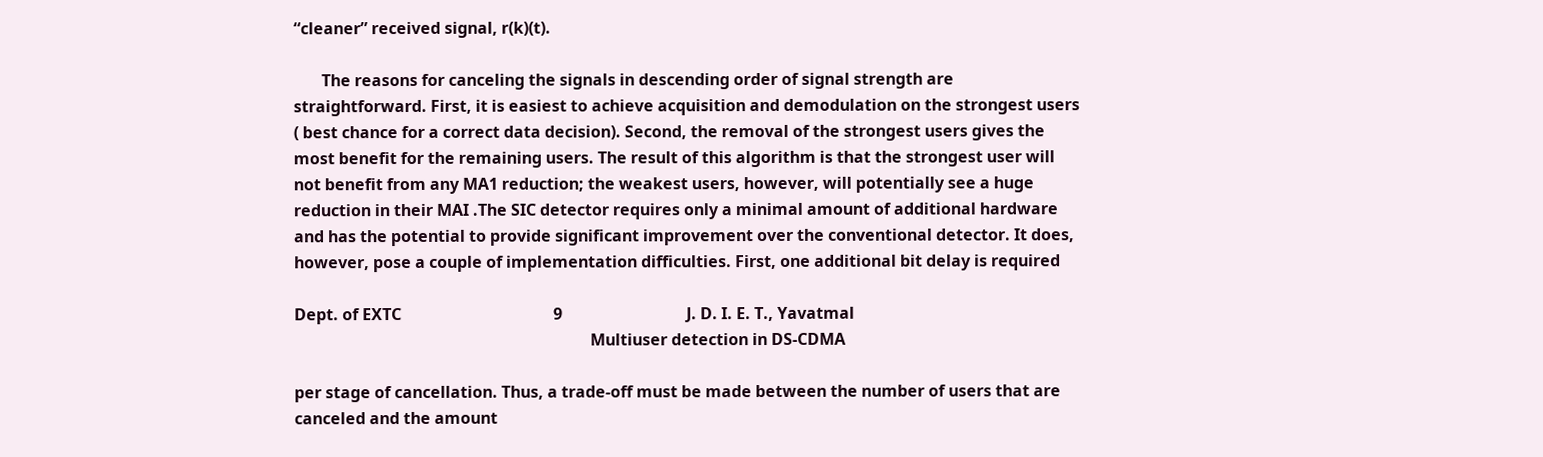“cleaner” received signal, r(k)(t).

       The reasons for canceling the signals in descending order of signal strength are
straightforward. First, it is easiest to achieve acquisition and demodulation on the strongest users
( best chance for a correct data decision). Second, the removal of the strongest users gives the
most benefit for the remaining users. The result of this algorithm is that the strongest user will
not benefit from any MA1 reduction; the weakest users, however, will potentially see a huge
reduction in their MAI .The SIC detector requires only a minimal amount of additional hardware
and has the potential to provide significant improvement over the conventional detector. It does,
however, pose a couple of implementation difficulties. First, one additional bit delay is required

Dept. of EXTC                                      9                               J. D. I. E. T., Yavatmal
                                                                          Multiuser detection in DS-CDMA

per stage of cancellation. Thus, a trade-off must be made between the number of users that are
canceled and the amount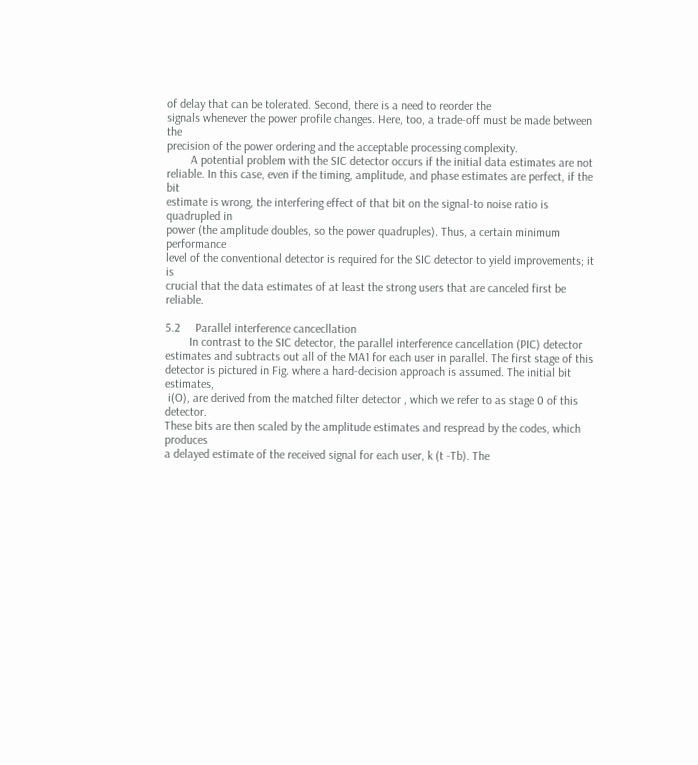of delay that can be tolerated. Second, there is a need to reorder the
signals whenever the power profile changes. Here, too, a trade-off must be made between the
precision of the power ordering and the acceptable processing complexity.
        A potential problem with the SIC detector occurs if the initial data estimates are not
reliable. In this case, even if the timing, amplitude, and phase estimates are perfect, if the bit
estimate is wrong, the interfering effect of that bit on the signal-to noise ratio is quadrupled in
power (the amplitude doubles, so the power quadruples). Thus, a certain minimum performance
level of the conventional detector is required for the SIC detector to yield improvements; it is
crucial that the data estimates of at least the strong users that are canceled first be reliable.

5.2     Parallel interference cancecllation
        In contrast to the SIC detector, the parallel interference cancellation (PIC) detector
estimates and subtracts out all of the MA1 for each user in parallel. The first stage of this
detector is pictured in Fig. where a hard-decision approach is assumed. The initial bit estimates,
 i(O), are derived from the matched filter detector , which we refer to as stage 0 of this detector.
These bits are then scaled by the amplitude estimates and respread by the codes, which produces
a delayed estimate of the received signal for each user, k (t -Tb). The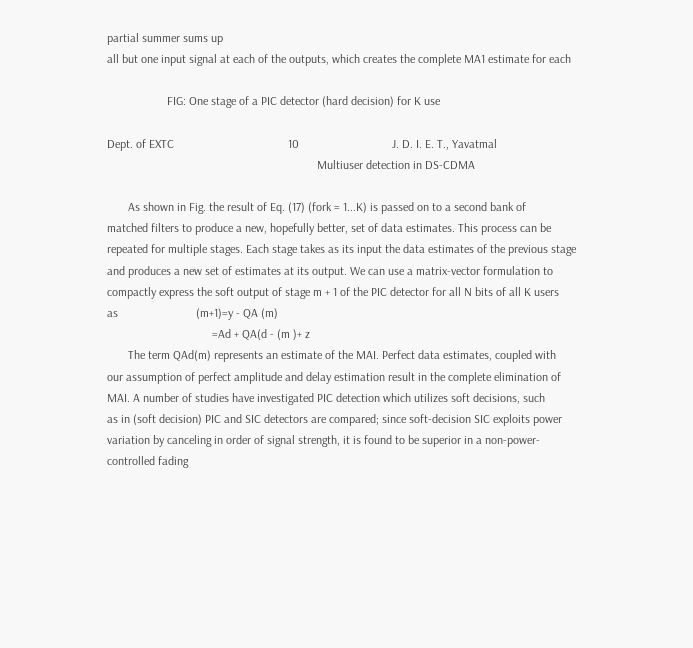partial summer sums up
all but one input signal at each of the outputs, which creates the complete MA1 estimate for each

                    FIG: One stage of a PIC detector (hard decision) for K use

Dept. of EXTC                                      10                               J. D. I. E. T., Yavatmal
                                                                      Multiuser detection in DS-CDMA

       As shown in Fig. the result of Eq. (17) (fork = 1...K) is passed on to a second bank of
matched filters to produce a new, hopefully better, set of data estimates. This process can be
repeated for multiple stages. Each stage takes as its input the data estimates of the previous stage
and produces a new set of estimates at its output. We can use a matrix-vector formulation to
compactly express the soft output of stage m + 1 of the PIC detector for all N bits of all K users
as                          (m+1)=y - QA (m)
                                   =Ad + QA(d - (m )+ z
       The term QAd(m) represents an estimate of the MAI. Perfect data estimates, coupled with
our assumption of perfect amplitude and delay estimation result in the complete elimination of
MAI. A number of studies have investigated PIC detection which utilizes soft decisions, such
as in (soft decision) PIC and SIC detectors are compared; since soft-decision SIC exploits power
variation by canceling in order of signal strength, it is found to be superior in a non-power-
controlled fading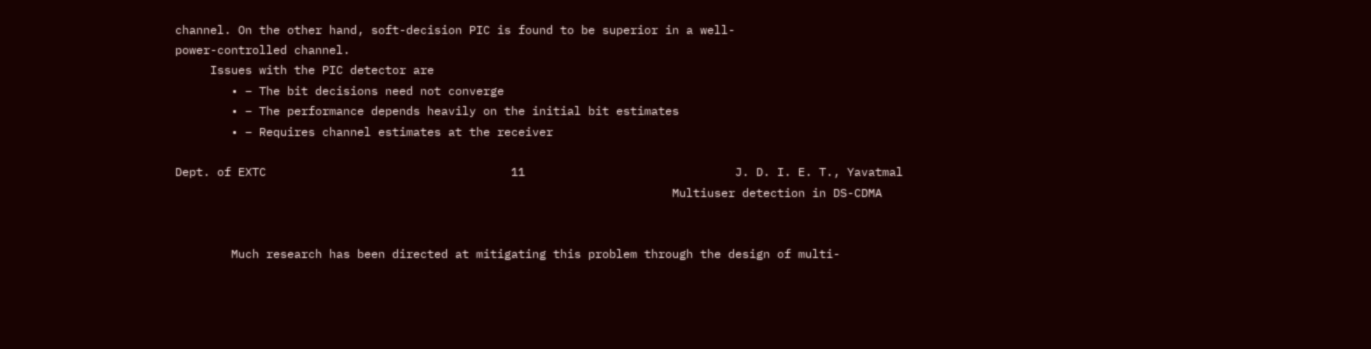channel. On the other hand, soft-decision PIC is found to be superior in a well-
power-controlled channel.
     Issues with the PIC detector are
        • – The bit decisions need not converge
        • – The performance depends heavily on the initial bit estimates
        • – Requires channel estimates at the receiver

Dept. of EXTC                                   11                              J. D. I. E. T., Yavatmal
                                                                       Multiuser detection in DS-CDMA


        Much research has been directed at mitigating this problem through the design of multi-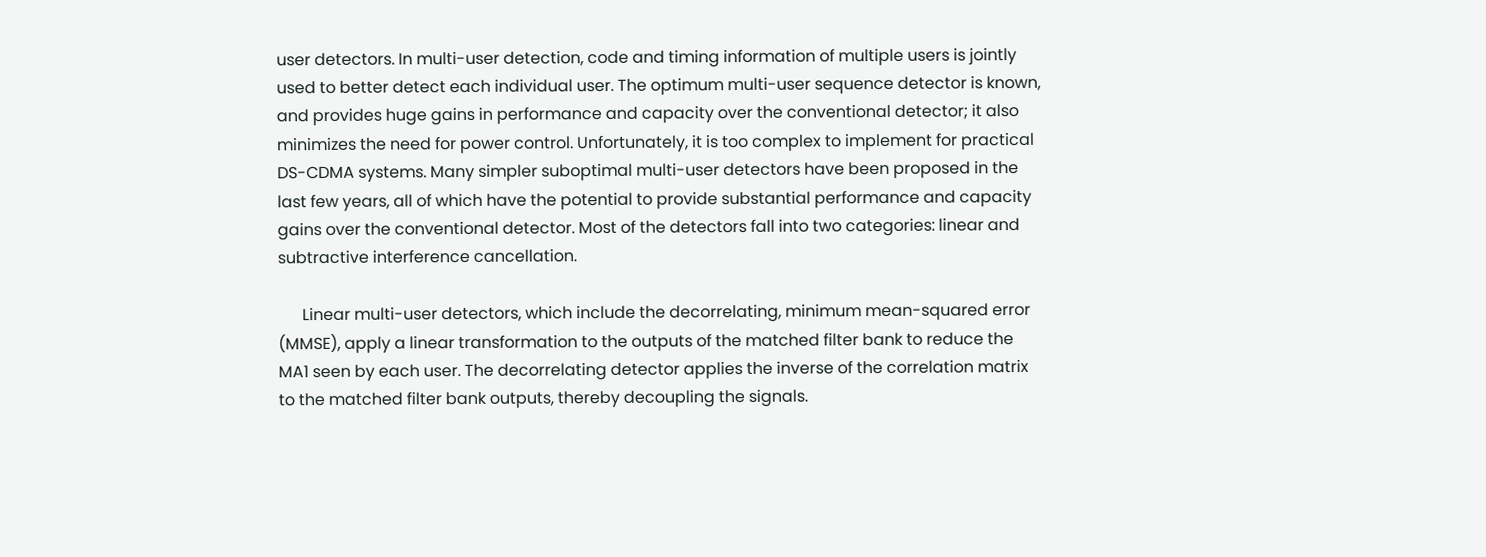user detectors. In multi-user detection, code and timing information of multiple users is jointly
used to better detect each individual user. The optimum multi-user sequence detector is known,
and provides huge gains in performance and capacity over the conventional detector; it also
minimizes the need for power control. Unfortunately, it is too complex to implement for practical
DS-CDMA systems. Many simpler suboptimal multi-user detectors have been proposed in the
last few years, all of which have the potential to provide substantial performance and capacity
gains over the conventional detector. Most of the detectors fall into two categories: linear and
subtractive interference cancellation.

      Linear multi-user detectors, which include the decorrelating, minimum mean-squared error
(MMSE), apply a linear transformation to the outputs of the matched filter bank to reduce the
MA1 seen by each user. The decorrelating detector applies the inverse of the correlation matrix
to the matched filter bank outputs, thereby decoupling the signals.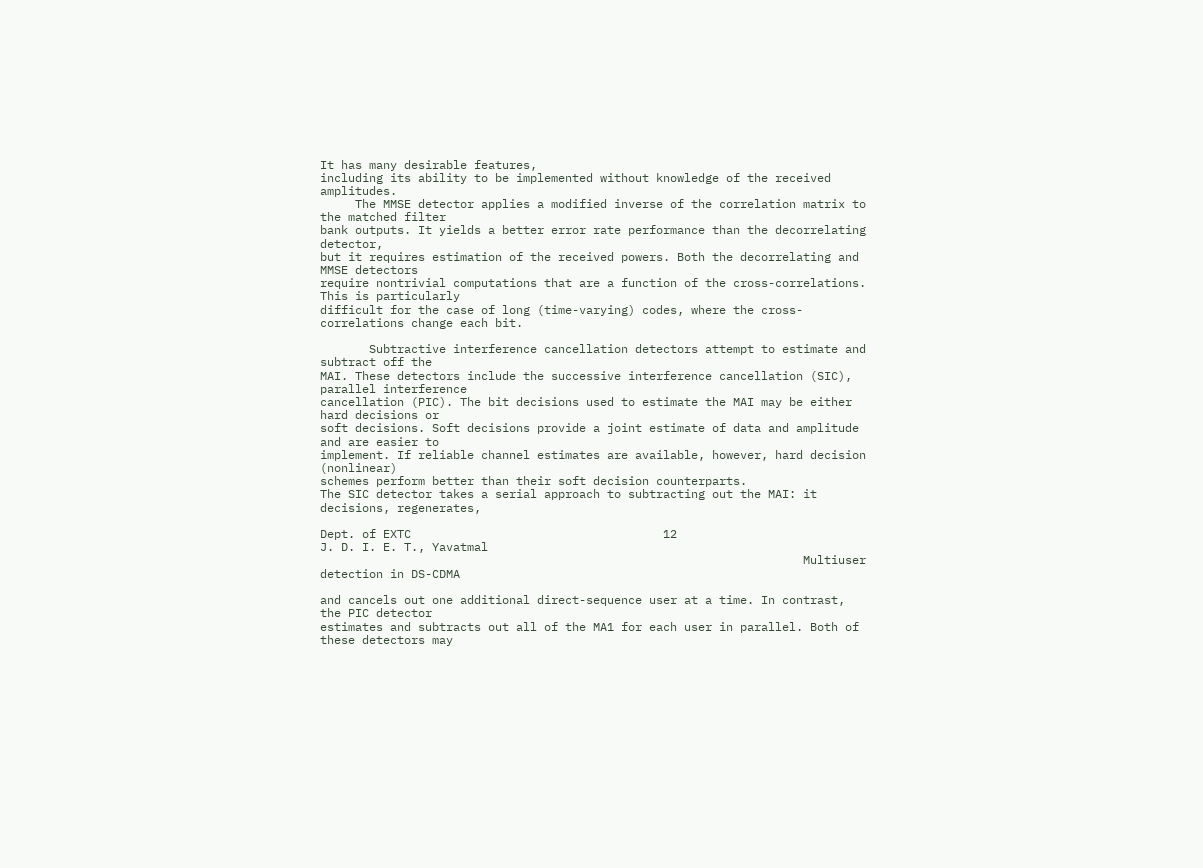It has many desirable features,
including its ability to be implemented without knowledge of the received amplitudes.
     The MMSE detector applies a modified inverse of the correlation matrix to the matched filter
bank outputs. It yields a better error rate performance than the decorrelating detector,
but it requires estimation of the received powers. Both the decorrelating and MMSE detectors
require nontrivial computations that are a function of the cross-correlations. This is particularly
difficult for the case of long (time-varying) codes, where the cross-correlations change each bit.

       Subtractive interference cancellation detectors attempt to estimate and subtract off the
MAI. These detectors include the successive interference cancellation (SIC), parallel interference
cancellation (PIC). The bit decisions used to estimate the MAI may be either hard decisions or
soft decisions. Soft decisions provide a joint estimate of data and amplitude and are easier to
implement. If reliable channel estimates are available, however, hard decision (nonlinear)
schemes perform better than their soft decision counterparts.
The SIC detector takes a serial approach to subtracting out the MAI: it decisions, regenerates,

Dept. of EXTC                                    12                             J. D. I. E. T., Yavatmal
                                                                     Multiuser detection in DS-CDMA

and cancels out one additional direct-sequence user at a time. In contrast, the PIC detector
estimates and subtracts out all of the MA1 for each user in parallel. Both of these detectors may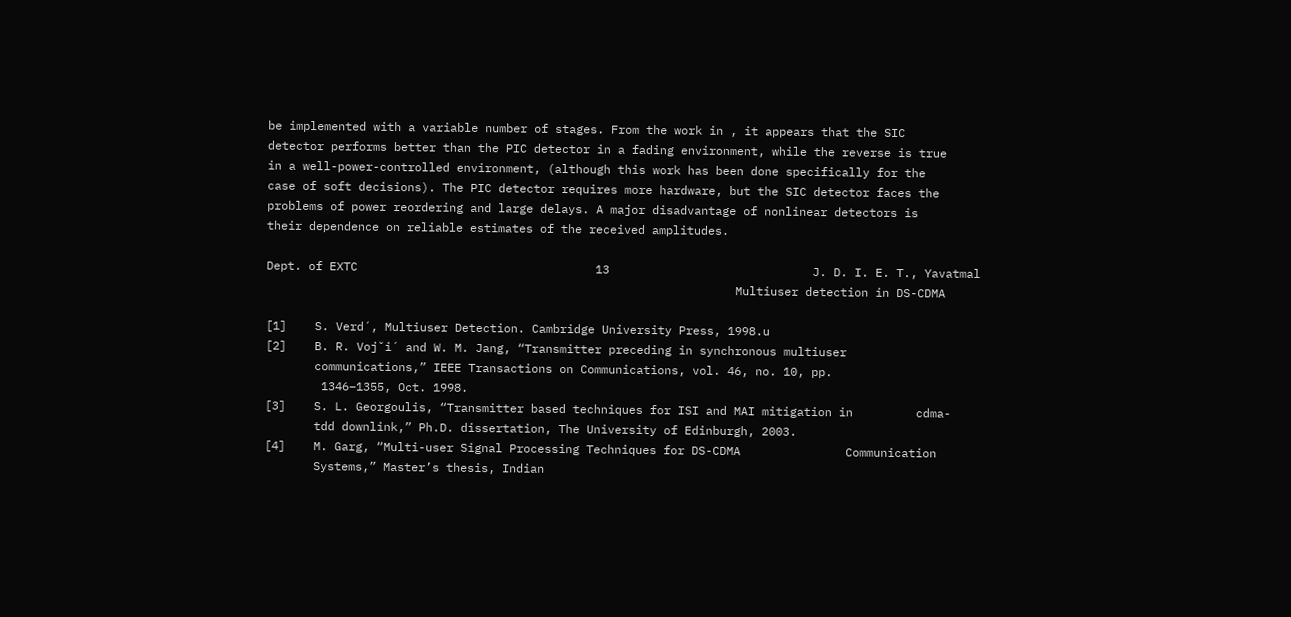be implemented with a variable number of stages. From the work in , it appears that the SIC
detector performs better than the PIC detector in a fading environment, while the reverse is true
in a well-power-controlled environment, (although this work has been done specifically for the
case of soft decisions). The PIC detector requires more hardware, but the SIC detector faces the
problems of power reordering and large delays. A major disadvantage of nonlinear detectors is
their dependence on reliable estimates of the received amplitudes.

Dept. of EXTC                                  13                             J. D. I. E. T., Yavatmal
                                                                   Multiuser detection in DS-CDMA

[1]    S. Verd´, Multiuser Detection. Cambridge University Press, 1998.u
[2]    B. R. Vojˇi´ and W. M. Jang, “Transmitter preceding in synchronous multiuser
       communications,” IEEE Transactions on Communications, vol. 46, no. 10, pp.
        1346–1355, Oct. 1998.
[3]    S. L. Georgoulis, “Transmitter based techniques for ISI and MAI mitigation in         cdma-
       tdd downlink,” Ph.D. dissertation, The University of Edinburgh, 2003.
[4]    M. Garg, “Multi-user Signal Processing Techniques for DS-CDMA               Communication
       Systems,” Master’s thesis, Indian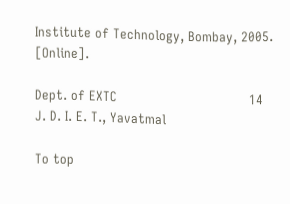Institute of Technology, Bombay, 2005. [Online].

Dept. of EXTC                                 14                               J. D. I. E. T., Yavatmal

To top